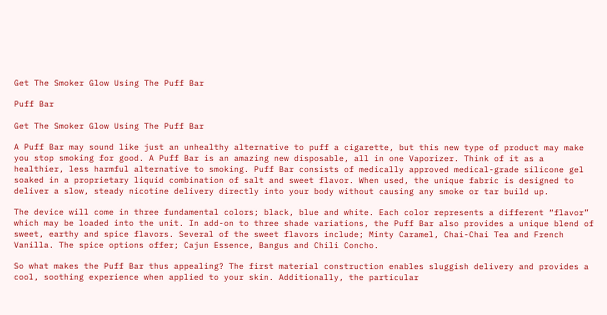Get The Smoker Glow Using The Puff Bar

Puff Bar

Get The Smoker Glow Using The Puff Bar

A Puff Bar may sound like just an unhealthy alternative to puff a cigarette, but this new type of product may make you stop smoking for good. A Puff Bar is an amazing new disposable, all in one Vaporizer. Think of it as a healthier, less harmful alternative to smoking. Puff Bar consists of medically approved medical-grade silicone gel soaked in a proprietary liquid combination of salt and sweet flavor. When used, the unique fabric is designed to deliver a slow, steady nicotine delivery directly into your body without causing any smoke or tar build up.

The device will come in three fundamental colors; black, blue and white. Each color represents a different “flavor” which may be loaded into the unit. In add-on to three shade variations, the Puff Bar also provides a unique blend of sweet, earthy and spice flavors. Several of the sweet flavors include; Minty Caramel, Chai-Chai Tea and French Vanilla. The spice options offer; Cajun Essence, Bangus and Chili Concho.

So what makes the Puff Bar thus appealing? The first material construction enables sluggish delivery and provides a cool, soothing experience when applied to your skin. Additionally, the particular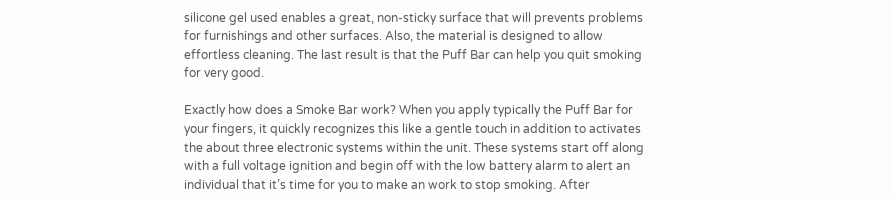silicone gel used enables a great, non-sticky surface that will prevents problems for furnishings and other surfaces. Also, the material is designed to allow effortless cleaning. The last result is that the Puff Bar can help you quit smoking for very good.

Exactly how does a Smoke Bar work? When you apply typically the Puff Bar for your fingers, it quickly recognizes this like a gentle touch in addition to activates the about three electronic systems within the unit. These systems start off along with a full voltage ignition and begin off with the low battery alarm to alert an individual that it’s time for you to make an work to stop smoking. After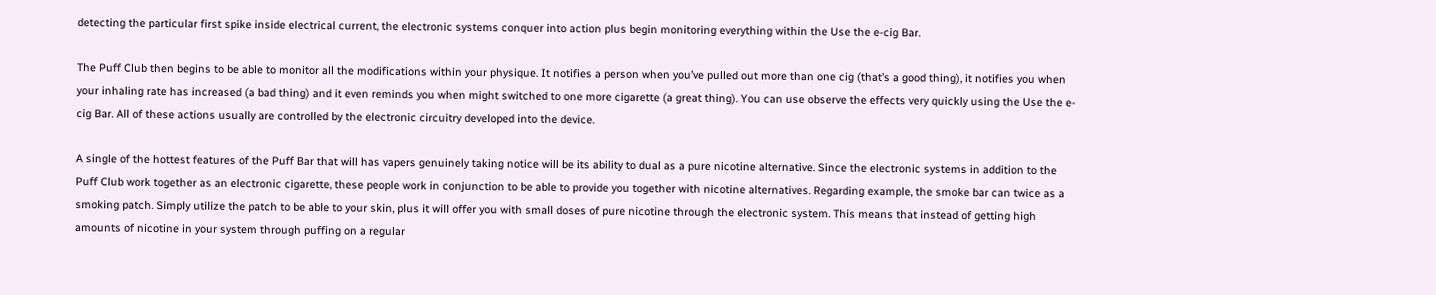detecting the particular first spike inside electrical current, the electronic systems conquer into action plus begin monitoring everything within the Use the e-cig Bar.

The Puff Club then begins to be able to monitor all the modifications within your physique. It notifies a person when you’ve pulled out more than one cig (that’s a good thing), it notifies you when your inhaling rate has increased (a bad thing) and it even reminds you when might switched to one more cigarette (a great thing). You can use observe the effects very quickly using the Use the e-cig Bar. All of these actions usually are controlled by the electronic circuitry developed into the device.

A single of the hottest features of the Puff Bar that will has vapers genuinely taking notice will be its ability to dual as a pure nicotine alternative. Since the electronic systems in addition to the Puff Club work together as an electronic cigarette, these people work in conjunction to be able to provide you together with nicotine alternatives. Regarding example, the smoke bar can twice as a smoking patch. Simply utilize the patch to be able to your skin, plus it will offer you with small doses of pure nicotine through the electronic system. This means that instead of getting high amounts of nicotine in your system through puffing on a regular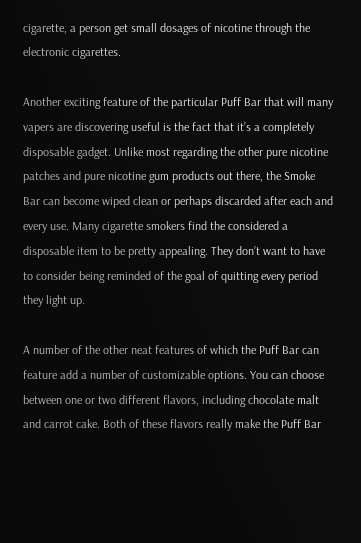cigarette, a person get small dosages of nicotine through the electronic cigarettes.

Another exciting feature of the particular Puff Bar that will many vapers are discovering useful is the fact that it’s a completely disposable gadget. Unlike most regarding the other pure nicotine patches and pure nicotine gum products out there, the Smoke Bar can become wiped clean or perhaps discarded after each and every use. Many cigarette smokers find the considered a disposable item to be pretty appealing. They don’t want to have to consider being reminded of the goal of quitting every period they light up.

A number of the other neat features of which the Puff Bar can feature add a number of customizable options. You can choose between one or two different flavors, including chocolate malt and carrot cake. Both of these flavors really make the Puff Bar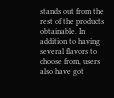stands out from the rest of the products obtainable. In addition to having several flavors to choose from, users also have got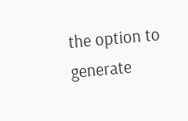the option to generate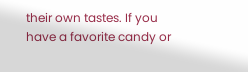their own tastes. If you have a favorite candy or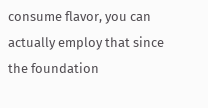consume flavor, you can actually employ that since the foundation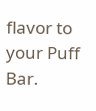flavor to your Puff Bar.